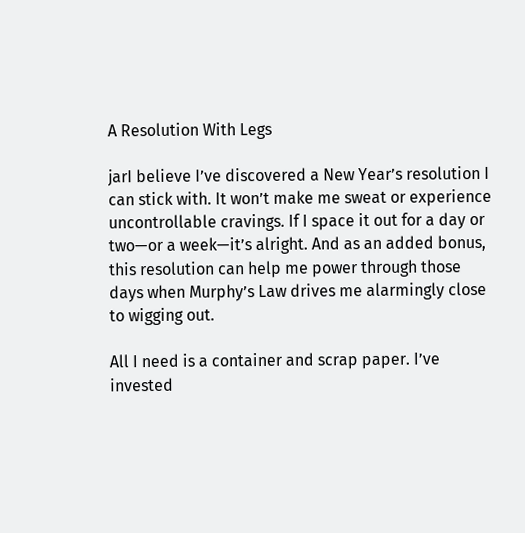A Resolution With Legs

jarI believe I’ve discovered a New Year’s resolution I can stick with. It won’t make me sweat or experience uncontrollable cravings. If I space it out for a day or two—or a week—it’s alright. And as an added bonus, this resolution can help me power through those days when Murphy’s Law drives me alarmingly close to wigging out.

All I need is a container and scrap paper. I’ve invested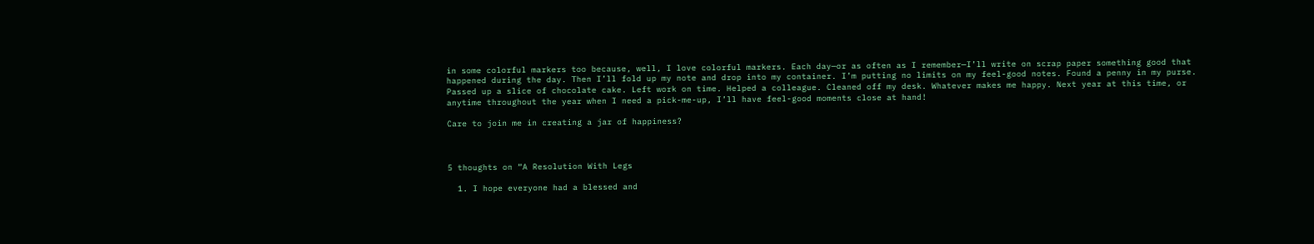in some colorful markers too because, well, I love colorful markers. Each day—or as often as I remember—I’ll write on scrap paper something good that happened during the day. Then I’ll fold up my note and drop into my container. I’m putting no limits on my feel-good notes. Found a penny in my purse. Passed up a slice of chocolate cake. Left work on time. Helped a colleague. Cleaned off my desk. Whatever makes me happy. Next year at this time, or anytime throughout the year when I need a pick-me-up, I’ll have feel-good moments close at hand!

Care to join me in creating a jar of happiness?



5 thoughts on “A Resolution With Legs

  1. I hope everyone had a blessed and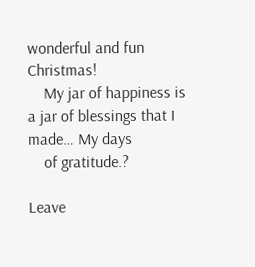wonderful and fun Christmas!
    My jar of happiness is a jar of blessings that I made… My days
    of gratitude.?

Leave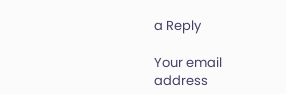a Reply

Your email address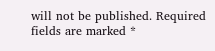will not be published. Required fields are marked *